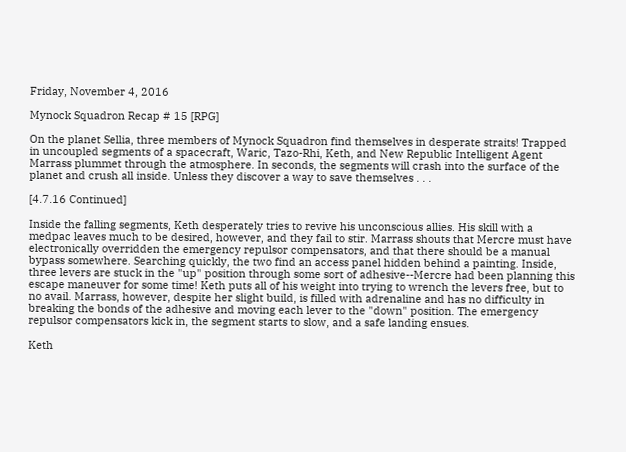Friday, November 4, 2016

Mynock Squadron Recap # 15 [RPG]

On the planet Sellia, three members of Mynock Squadron find themselves in desperate straits! Trapped in uncoupled segments of a spacecraft, Waric, Tazo-Rhi, Keth, and New Republic Intelligent Agent Marrass plummet through the atmosphere. In seconds, the segments will crash into the surface of the planet and crush all inside. Unless they discover a way to save themselves . . .

[4.7.16 Continued]

Inside the falling segments, Keth desperately tries to revive his unconscious allies. His skill with a medpac leaves much to be desired, however, and they fail to stir. Marrass shouts that Mercre must have electronically overridden the emergency repulsor compensators, and that there should be a manual bypass somewhere. Searching quickly, the two find an access panel hidden behind a painting. Inside, three levers are stuck in the "up" position through some sort of adhesive--Mercre had been planning this escape maneuver for some time! Keth puts all of his weight into trying to wrench the levers free, but to no avail. Marrass, however, despite her slight build, is filled with adrenaline and has no difficulty in breaking the bonds of the adhesive and moving each lever to the "down" position. The emergency repulsor compensators kick in, the segment starts to slow, and a safe landing ensues.

Keth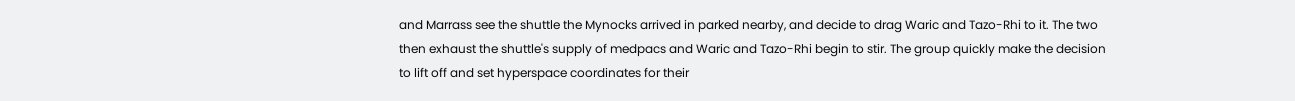and Marrass see the shuttle the Mynocks arrived in parked nearby, and decide to drag Waric and Tazo-Rhi to it. The two then exhaust the shuttle's supply of medpacs and Waric and Tazo-Rhi begin to stir. The group quickly make the decision to lift off and set hyperspace coordinates for their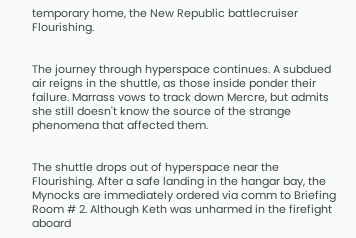temporary home, the New Republic battlecruiser Flourishing.


The journey through hyperspace continues. A subdued air reigns in the shuttle, as those inside ponder their failure. Marrass vows to track down Mercre, but admits she still doesn't know the source of the strange phenomena that affected them.


The shuttle drops out of hyperspace near the Flourishing. After a safe landing in the hangar bay, the Mynocks are immediately ordered via comm to Briefing Room # 2. Although Keth was unharmed in the firefight aboard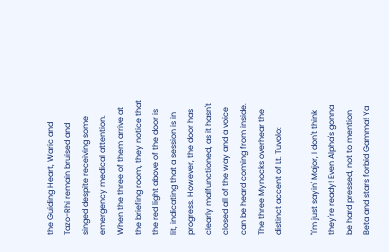the Guiding Heart, Waric and Tazo-Rhi remain bruised and singed despite receiving some emergency medical attention. When the three of them arrive at the briefing room, they notice that the red light above of the door is lit, indicating that a session is in progress. However, the door has clearly malfunctioned, as it hasn't closed all of the way and a voice can be heard coming from inside. The three Mynocks overhear the distinct accent of Lt. Tuvolo:

"I'm just sayin' Major, I don't think they're ready! Even Alpha's gonna be hard pressed, not to mention Beta and stars forbid Gamma! Ya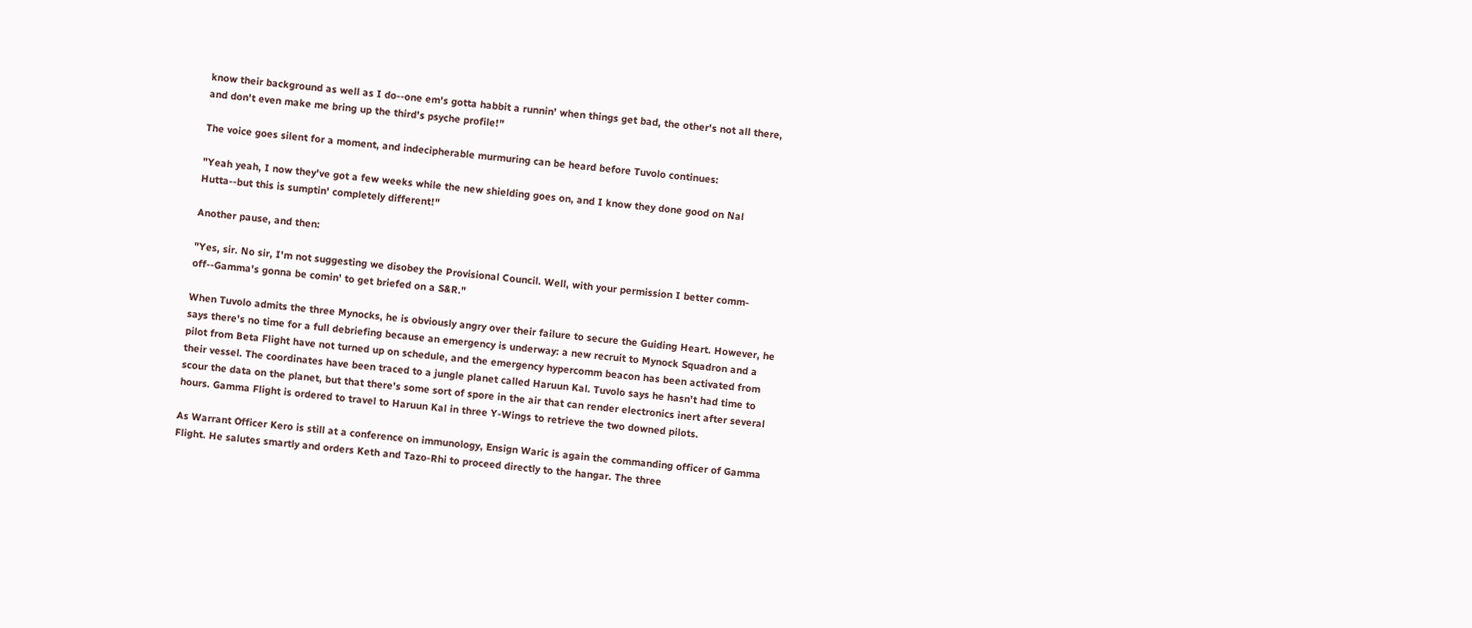know their background as well as I do--one em's gotta habbit a runnin' when things get bad, the other's not all there, and don't even make me bring up the third's psyche profile!"

The voice goes silent for a moment, and indecipherable murmuring can be heard before Tuvolo continues:

"Yeah yeah, I now they've got a few weeks while the new shielding goes on, and I know they done good on Nal Hutta--but this is sumptin' completely different!"

Another pause, and then:

"Yes, sir. No sir, I'm not suggesting we disobey the Provisional Council. Well, with your permission I better comm-off--Gamma's gonna be comin' to get briefed on a S&R."

When Tuvolo admits the three Mynocks, he is obviously angry over their failure to secure the Guiding Heart. However, he says there's no time for a full debriefing because an emergency is underway: a new recruit to Mynock Squadron and a pilot from Beta Flight have not turned up on schedule, and the emergency hypercomm beacon has been activated from their vessel. The coordinates have been traced to a jungle planet called Haruun Kal. Tuvolo says he hasn't had time to scour the data on the planet, but that there's some sort of spore in the air that can render electronics inert after several hours. Gamma Flight is ordered to travel to Haruun Kal in three Y-Wings to retrieve the two downed pilots.

As Warrant Officer Kero is still at a conference on immunology, Ensign Waric is again the commanding officer of Gamma Flight. He salutes smartly and orders Keth and Tazo-Rhi to proceed directly to the hangar. The three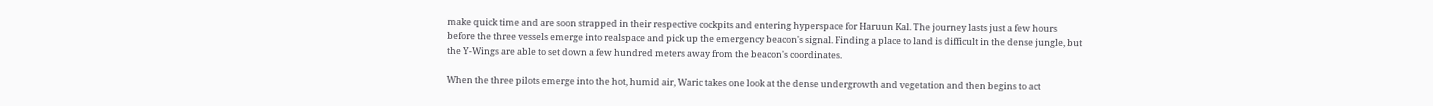make quick time and are soon strapped in their respective cockpits and entering hyperspace for Haruun Kal. The journey lasts just a few hours before the three vessels emerge into realspace and pick up the emergency beacon's signal. Finding a place to land is difficult in the dense jungle, but the Y-Wings are able to set down a few hundred meters away from the beacon's coordinates.

When the three pilots emerge into the hot, humid air, Waric takes one look at the dense undergrowth and vegetation and then begins to act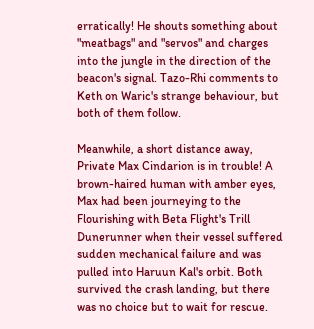erratically! He shouts something about "meatbags" and "servos" and charges into the jungle in the direction of the beacon's signal. Tazo-Rhi comments to Keth on Waric's strange behaviour, but both of them follow.

Meanwhile, a short distance away, Private Max Cindarion is in trouble! A brown-haired human with amber eyes, Max had been journeying to the Flourishing with Beta Flight's Trill Dunerunner when their vessel suffered sudden mechanical failure and was pulled into Haruun Kal's orbit. Both survived the crash landing, but there was no choice but to wait for rescue.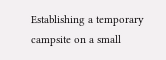Establishing a temporary campsite on a small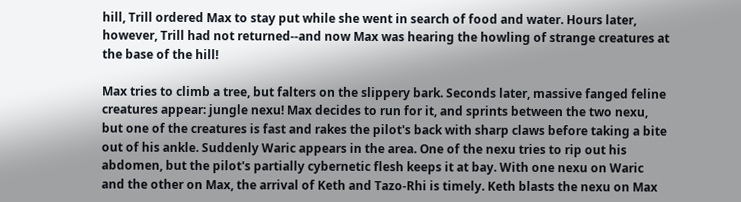hill, Trill ordered Max to stay put while she went in search of food and water. Hours later, however, Trill had not returned--and now Max was hearing the howling of strange creatures at the base of the hill!

Max tries to climb a tree, but falters on the slippery bark. Seconds later, massive fanged feline creatures appear: jungle nexu! Max decides to run for it, and sprints between the two nexu, but one of the creatures is fast and rakes the pilot's back with sharp claws before taking a bite out of his ankle. Suddenly Waric appears in the area. One of the nexu tries to rip out his abdomen, but the pilot's partially cybernetic flesh keeps it at bay. With one nexu on Waric and the other on Max, the arrival of Keth and Tazo-Rhi is timely. Keth blasts the nexu on Max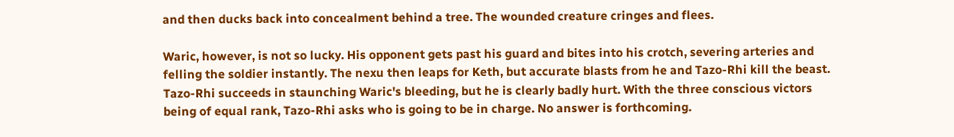and then ducks back into concealment behind a tree. The wounded creature cringes and flees.

Waric, however, is not so lucky. His opponent gets past his guard and bites into his crotch, severing arteries and felling the soldier instantly. The nexu then leaps for Keth, but accurate blasts from he and Tazo-Rhi kill the beast. Tazo-Rhi succeeds in staunching Waric's bleeding, but he is clearly badly hurt. With the three conscious victors being of equal rank, Tazo-Rhi asks who is going to be in charge. No answer is forthcoming.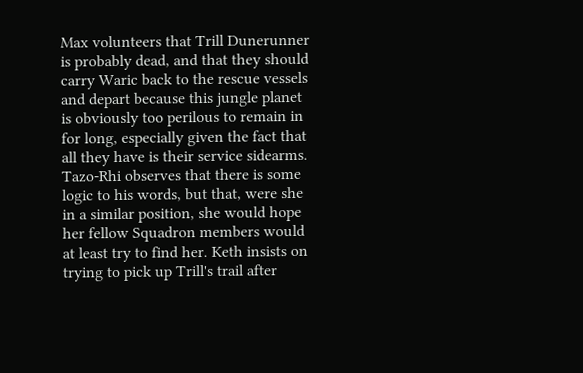Max volunteers that Trill Dunerunner is probably dead, and that they should carry Waric back to the rescue vessels and depart because this jungle planet is obviously too perilous to remain in for long, especially given the fact that all they have is their service sidearms. Tazo-Rhi observes that there is some logic to his words, but that, were she in a similar position, she would hope her fellow Squadron members would at least try to find her. Keth insists on trying to pick up Trill's trail after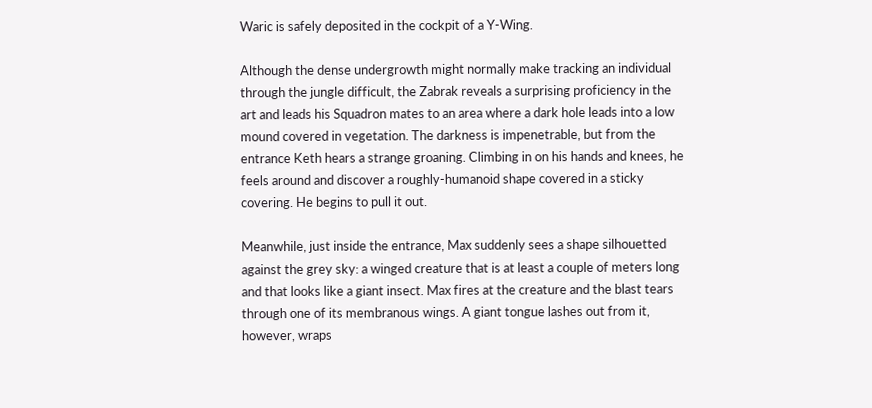Waric is safely deposited in the cockpit of a Y-Wing.

Although the dense undergrowth might normally make tracking an individual through the jungle difficult, the Zabrak reveals a surprising proficiency in the art and leads his Squadron mates to an area where a dark hole leads into a low mound covered in vegetation. The darkness is impenetrable, but from the entrance Keth hears a strange groaning. Climbing in on his hands and knees, he feels around and discover a roughly-humanoid shape covered in a sticky covering. He begins to pull it out.

Meanwhile, just inside the entrance, Max suddenly sees a shape silhouetted against the grey sky: a winged creature that is at least a couple of meters long and that looks like a giant insect. Max fires at the creature and the blast tears through one of its membranous wings. A giant tongue lashes out from it, however, wraps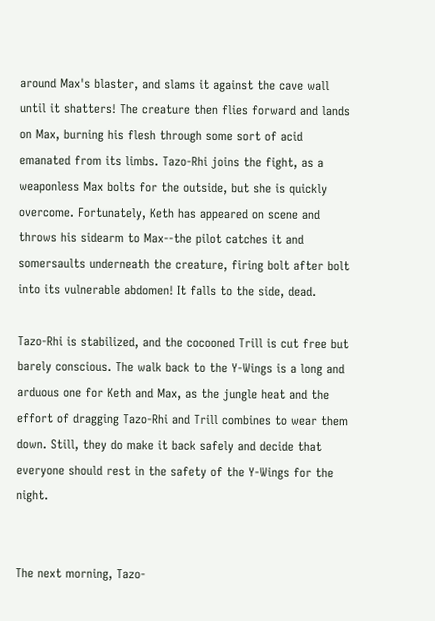around Max's blaster, and slams it against the cave wall until it shatters! The creature then flies forward and lands on Max, burning his flesh through some sort of acid emanated from its limbs. Tazo-Rhi joins the fight, as a weaponless Max bolts for the outside, but she is quickly overcome. Fortunately, Keth has appeared on scene and throws his sidearm to Max--the pilot catches it and somersaults underneath the creature, firing bolt after bolt into its vulnerable abdomen! It falls to the side, dead.

Tazo-Rhi is stabilized, and the cocooned Trill is cut free but barely conscious. The walk back to the Y-Wings is a long and arduous one for Keth and Max, as the jungle heat and the effort of dragging Tazo-Rhi and Trill combines to wear them down. Still, they do make it back safely and decide that everyone should rest in the safety of the Y-Wings for the night.


The next morning, Tazo-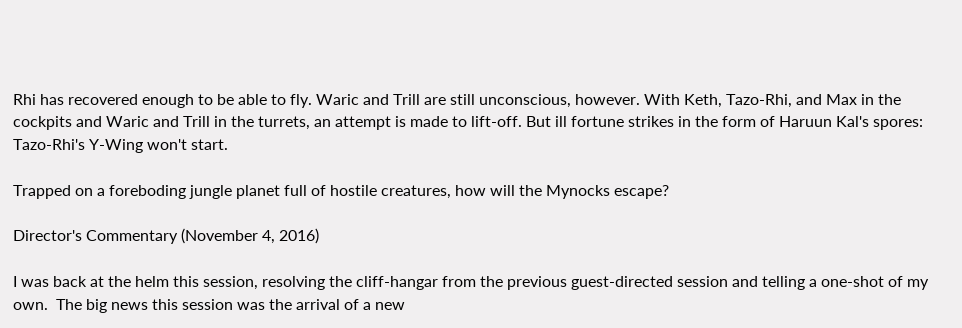Rhi has recovered enough to be able to fly. Waric and Trill are still unconscious, however. With Keth, Tazo-Rhi, and Max in the cockpits and Waric and Trill in the turrets, an attempt is made to lift-off. But ill fortune strikes in the form of Haruun Kal's spores: Tazo-Rhi's Y-Wing won't start.

Trapped on a foreboding jungle planet full of hostile creatures, how will the Mynocks escape?

Director's Commentary (November 4, 2016)

I was back at the helm this session, resolving the cliff-hangar from the previous guest-directed session and telling a one-shot of my own.  The big news this session was the arrival of a new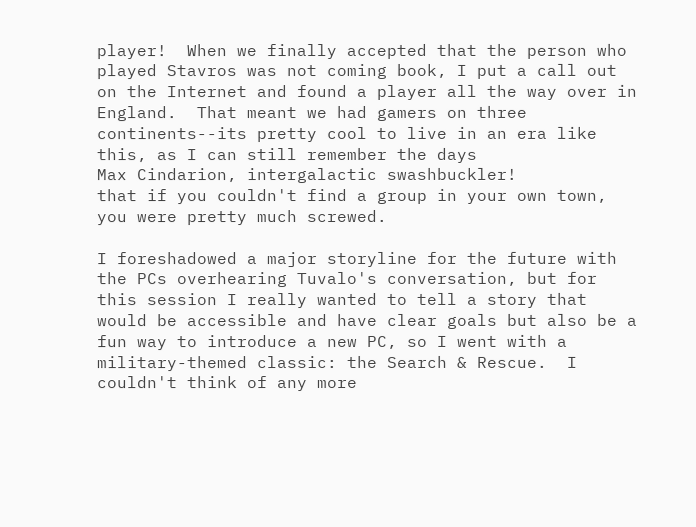player!  When we finally accepted that the person who played Stavros was not coming book, I put a call out on the Internet and found a player all the way over in England.  That meant we had gamers on three continents--its pretty cool to live in an era like this, as I can still remember the days
Max Cindarion, intergalactic swashbuckler!
that if you couldn't find a group in your own town, you were pretty much screwed.

I foreshadowed a major storyline for the future with the PCs overhearing Tuvalo's conversation, but for this session I really wanted to tell a story that would be accessible and have clear goals but also be a fun way to introduce a new PC, so I went with a military-themed classic: the Search & Rescue.  I couldn't think of any more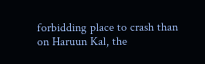forbidding place to crash than on Haruun Kal, the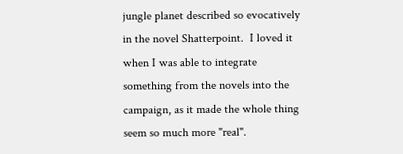jungle planet described so evocatively in the novel Shatterpoint.  I loved it when I was able to integrate something from the novels into the campaign, as it made the whole thing seem so much more "real".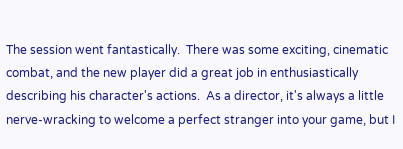The session went fantastically.  There was some exciting, cinematic combat, and the new player did a great job in enthusiastically describing his character's actions.  As a director, it's always a little nerve-wracking to welcome a perfect stranger into your game, but I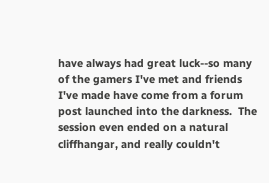have always had great luck--so many of the gamers I've met and friends I've made have come from a forum post launched into the darkness.  The session even ended on a natural cliffhangar, and really couldn't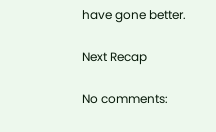have gone better.

Next Recap

No comments: